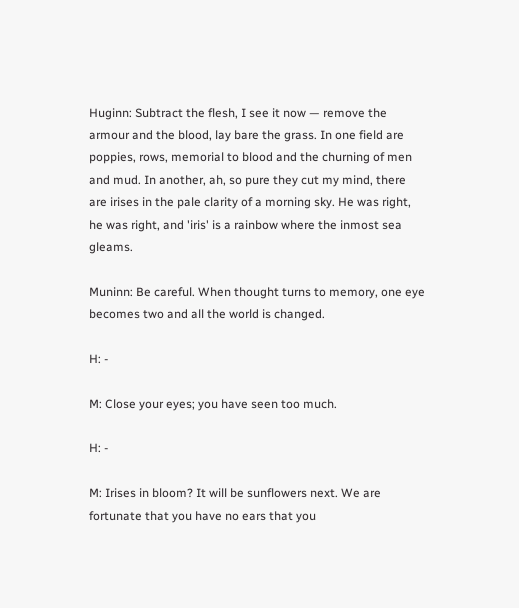Huginn: Subtract the flesh, I see it now — remove the armour and the blood, lay bare the grass. In one field are poppies, rows, memorial to blood and the churning of men and mud. In another, ah, so pure they cut my mind, there are irises in the pale clarity of a morning sky. He was right, he was right, and 'iris' is a rainbow where the inmost sea gleams.

Muninn: Be careful. When thought turns to memory, one eye becomes two and all the world is changed.

H: -

M: Close your eyes; you have seen too much.

H: -

M: Irises in bloom? It will be sunflowers next. We are fortunate that you have no ears that you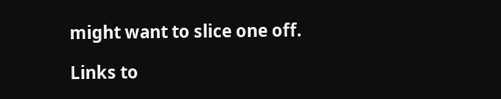might want to slice one off.

Links to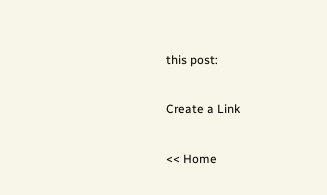this post:

Create a Link

<< Home